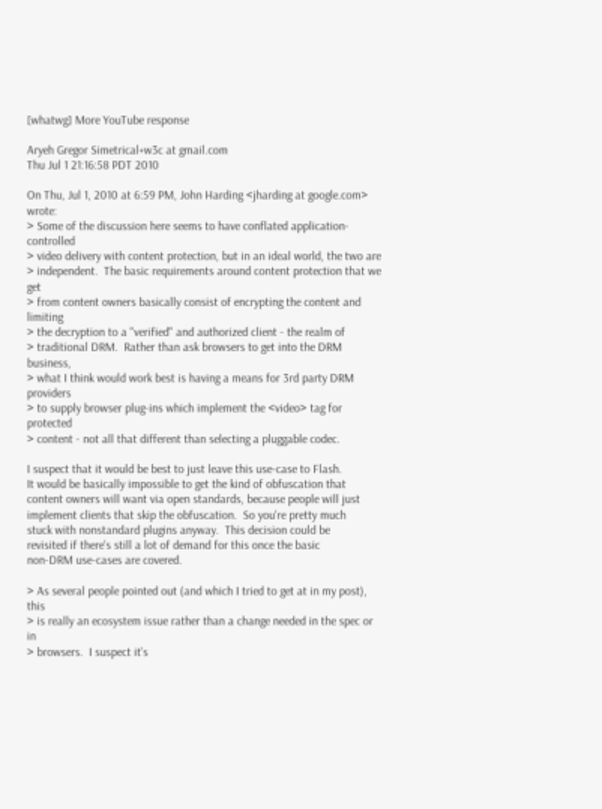[whatwg] More YouTube response

Aryeh Gregor Simetrical+w3c at gmail.com
Thu Jul 1 21:16:58 PDT 2010

On Thu, Jul 1, 2010 at 6:59 PM, John Harding <jharding at google.com> wrote:
> Some of the discussion here seems to have conflated application-controlled
> video delivery with content protection, but in an ideal world, the two are
> independent.  The basic requirements around content protection that we get
> from content owners basically consist of encrypting the content and limiting
> the decryption to a "verified" and authorized client - the realm of
> traditional DRM.  Rather than ask browsers to get into the DRM business,
> what I think would work best is having a means for 3rd party DRM providers
> to supply browser plug-ins which implement the <video> tag for protected
> content - not all that different than selecting a pluggable codec.

I suspect that it would be best to just leave this use-case to Flash.
It would be basically impossible to get the kind of obfuscation that
content owners will want via open standards, because people will just
implement clients that skip the obfuscation.  So you're pretty much
stuck with nonstandard plugins anyway.  This decision could be
revisited if there's still a lot of demand for this once the basic
non-DRM use-cases are covered.

> As several people pointed out (and which I tried to get at in my post), this
> is really an ecosystem issue rather than a change needed in the spec or in
> browsers.  I suspect it's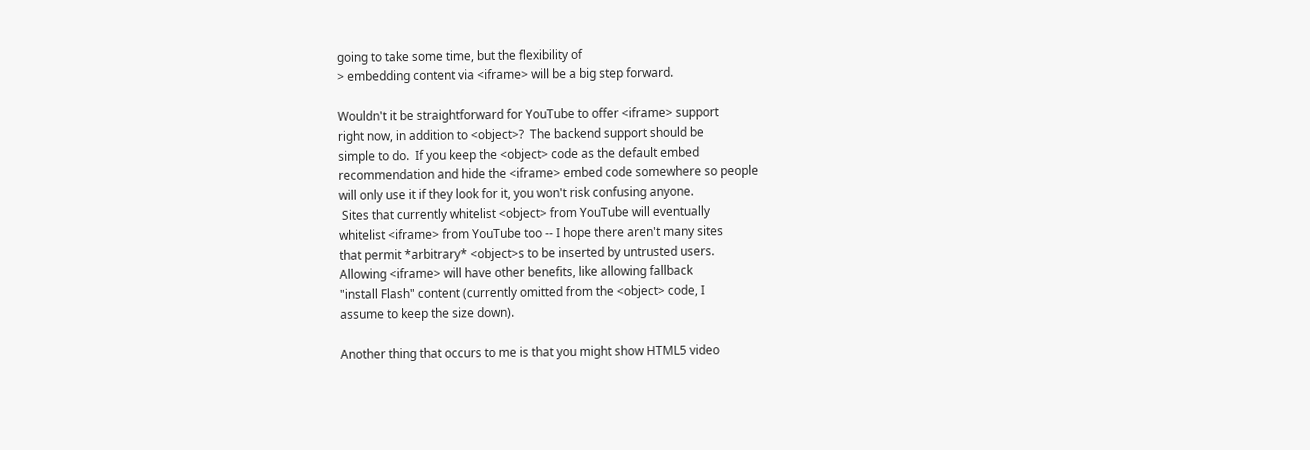going to take some time, but the flexibility of
> embedding content via <iframe> will be a big step forward.

Wouldn't it be straightforward for YouTube to offer <iframe> support
right now, in addition to <object>?  The backend support should be
simple to do.  If you keep the <object> code as the default embed
recommendation and hide the <iframe> embed code somewhere so people
will only use it if they look for it, you won't risk confusing anyone.
 Sites that currently whitelist <object> from YouTube will eventually
whitelist <iframe> from YouTube too -- I hope there aren't many sites
that permit *arbitrary* <object>s to be inserted by untrusted users.
Allowing <iframe> will have other benefits, like allowing fallback
"install Flash" content (currently omitted from the <object> code, I
assume to keep the size down).

Another thing that occurs to me is that you might show HTML5 video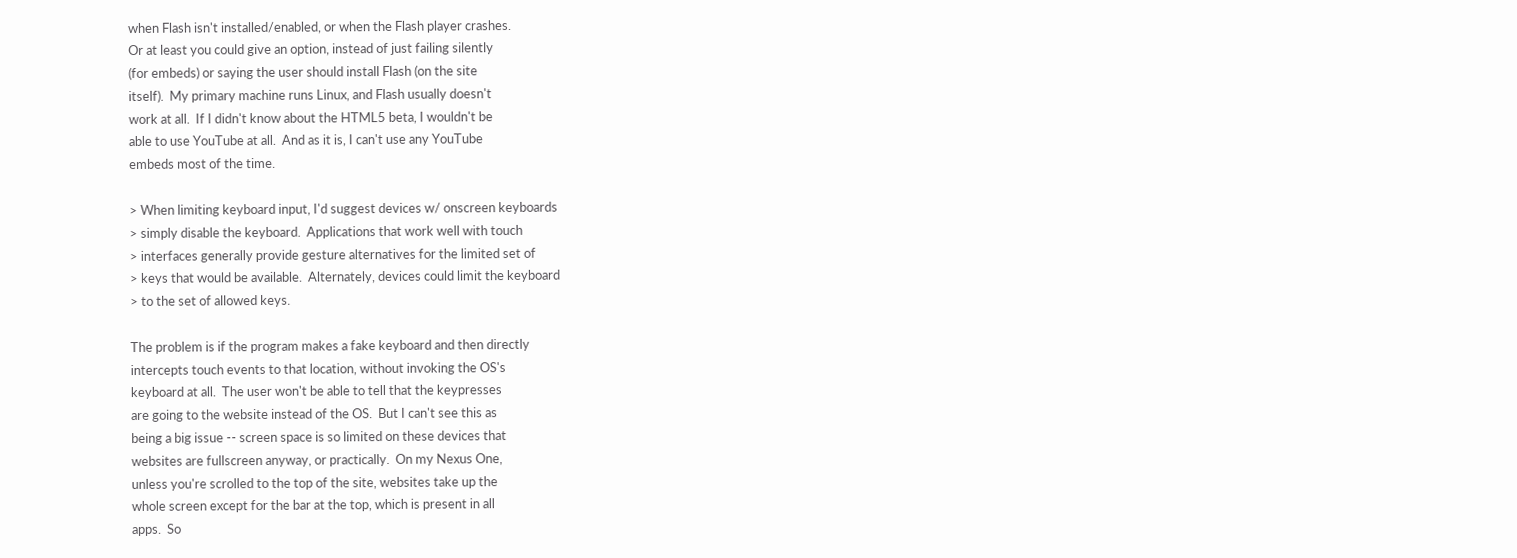when Flash isn't installed/enabled, or when the Flash player crashes.
Or at least you could give an option, instead of just failing silently
(for embeds) or saying the user should install Flash (on the site
itself).  My primary machine runs Linux, and Flash usually doesn't
work at all.  If I didn't know about the HTML5 beta, I wouldn't be
able to use YouTube at all.  And as it is, I can't use any YouTube
embeds most of the time.

> When limiting keyboard input, I'd suggest devices w/ onscreen keyboards
> simply disable the keyboard.  Applications that work well with touch
> interfaces generally provide gesture alternatives for the limited set of
> keys that would be available.  Alternately, devices could limit the keyboard
> to the set of allowed keys.

The problem is if the program makes a fake keyboard and then directly
intercepts touch events to that location, without invoking the OS's
keyboard at all.  The user won't be able to tell that the keypresses
are going to the website instead of the OS.  But I can't see this as
being a big issue -- screen space is so limited on these devices that
websites are fullscreen anyway, or practically.  On my Nexus One,
unless you're scrolled to the top of the site, websites take up the
whole screen except for the bar at the top, which is present in all
apps.  So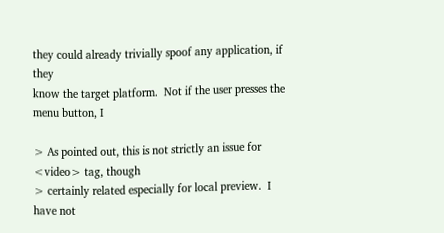they could already trivially spoof any application, if they
know the target platform.  Not if the user presses the menu button, I

> As pointed out, this is not strictly an issue for <video> tag, though
> certainly related especially for local preview.  I have not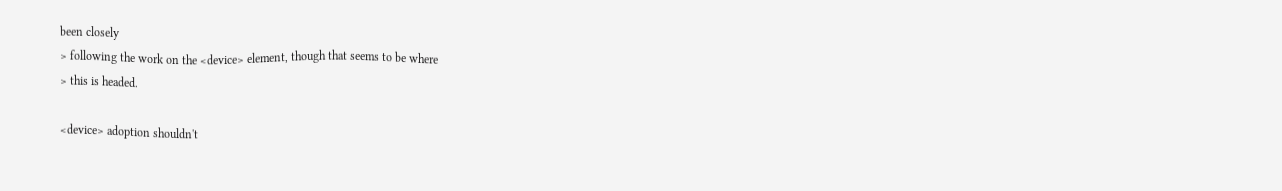been closely
> following the work on the <device> element, though that seems to be where
> this is headed.

<device> adoption shouldn't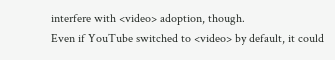interfere with <video> adoption, though.
Even if YouTube switched to <video> by default, it could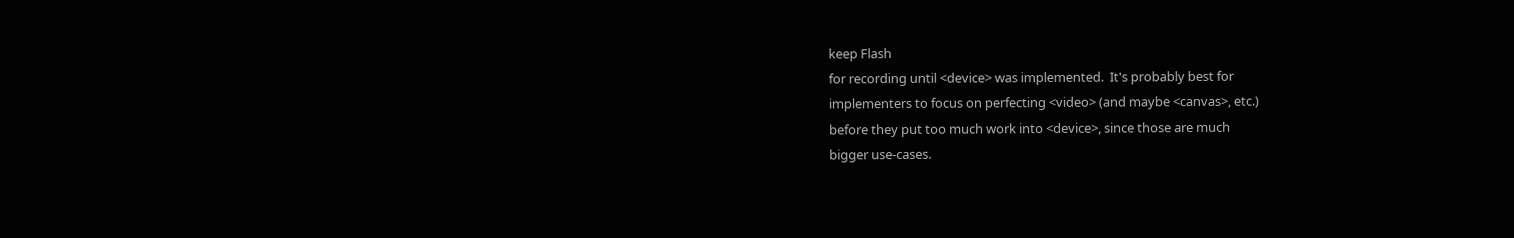keep Flash
for recording until <device> was implemented.  It's probably best for
implementers to focus on perfecting <video> (and maybe <canvas>, etc.)
before they put too much work into <device>, since those are much
bigger use-cases.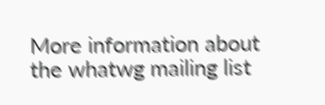More information about the whatwg mailing list